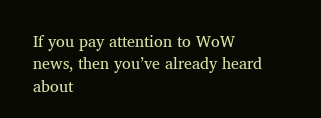If you pay attention to WoW news, then you’ve already heard about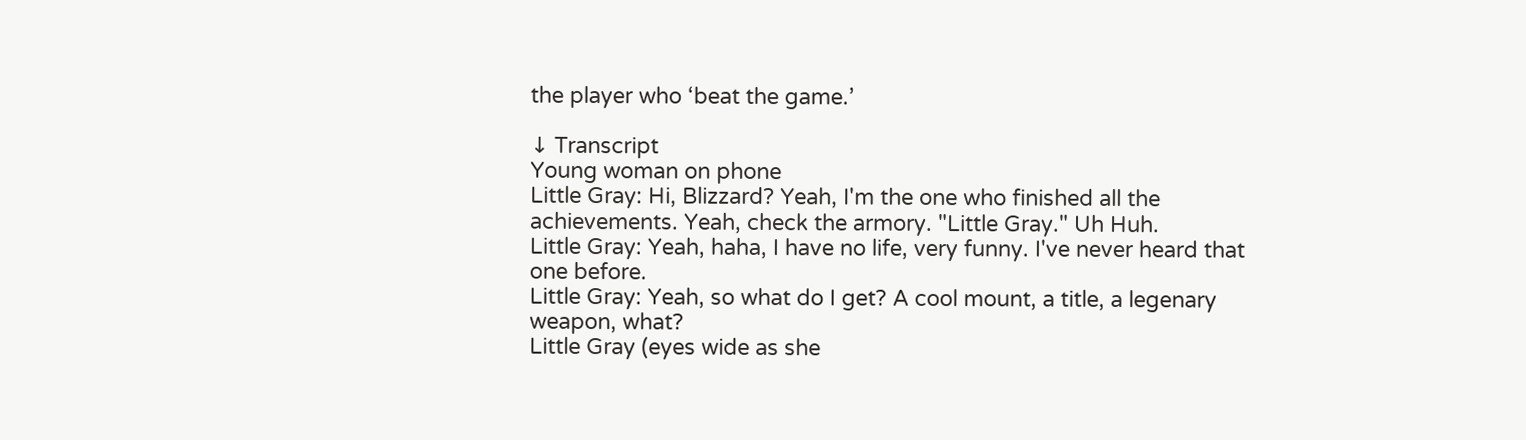the player who ‘beat the game.’

↓ Transcript
Young woman on phone
Little Gray: Hi, Blizzard? Yeah, I'm the one who finished all the achievements. Yeah, check the armory. "Little Gray." Uh Huh.
Little Gray: Yeah, haha, I have no life, very funny. I've never heard that one before.
Little Gray: Yeah, so what do I get? A cool mount, a title, a legenary weapon, what?
Little Gray (eyes wide as she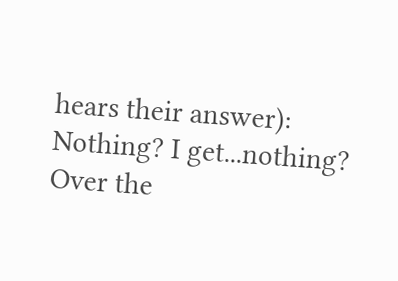hears their answer): Nothing? I get...nothing?
Over the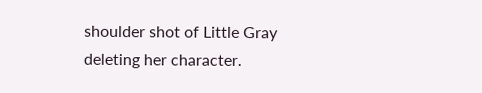shoulder shot of Little Gray deleting her character.